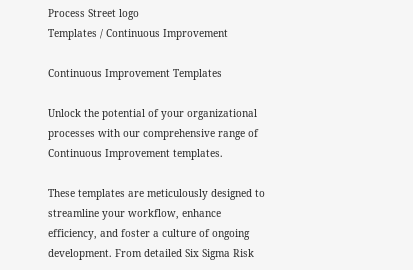Process Street logo
Templates / Continuous Improvement

Continuous Improvement Templates

Unlock the potential of your organizational processes with our comprehensive range of Continuous Improvement templates.

These templates are meticulously designed to streamline your workflow, enhance efficiency, and foster a culture of ongoing development. From detailed Six Sigma Risk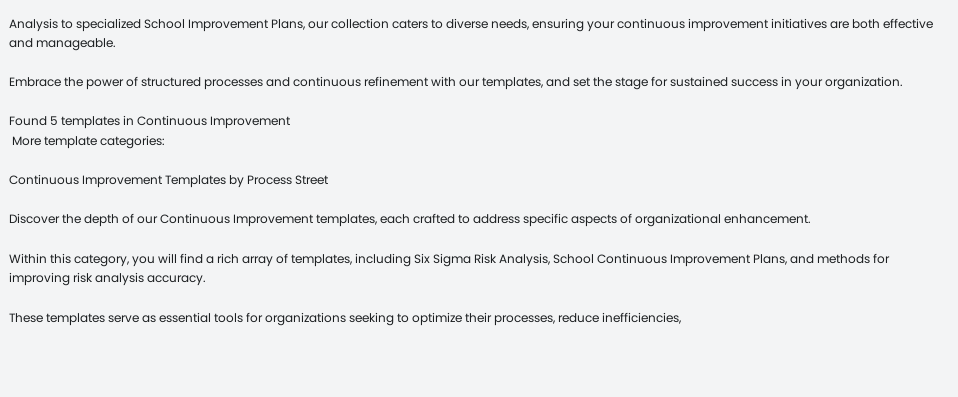Analysis to specialized School Improvement Plans, our collection caters to diverse needs, ensuring your continuous improvement initiatives are both effective and manageable.

Embrace the power of structured processes and continuous refinement with our templates, and set the stage for sustained success in your organization.

Found 5 templates in Continuous Improvement
 More template categories:

Continuous Improvement Templates by Process Street

Discover the depth of our Continuous Improvement templates, each crafted to address specific aspects of organizational enhancement.

Within this category, you will find a rich array of templates, including Six Sigma Risk Analysis, School Continuous Improvement Plans, and methods for improving risk analysis accuracy.

These templates serve as essential tools for organizations seeking to optimize their processes, reduce inefficiencies,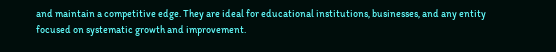and maintain a competitive edge. They are ideal for educational institutions, businesses, and any entity focused on systematic growth and improvement.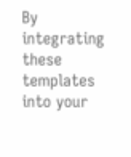By integrating these templates into your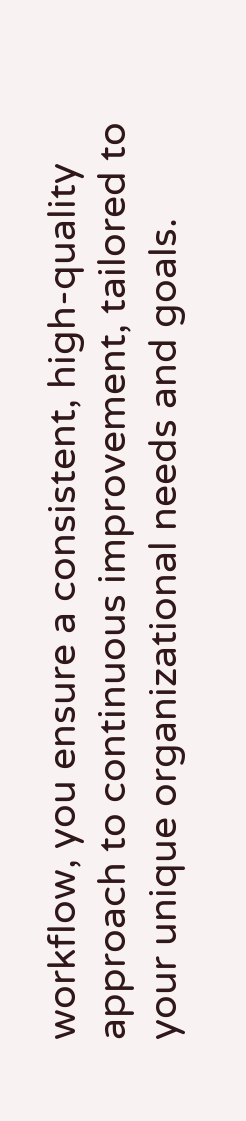workflow, you ensure a consistent, high-quality approach to continuous improvement, tailored to your unique organizational needs and goals.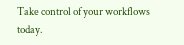Take control of your workflows today.